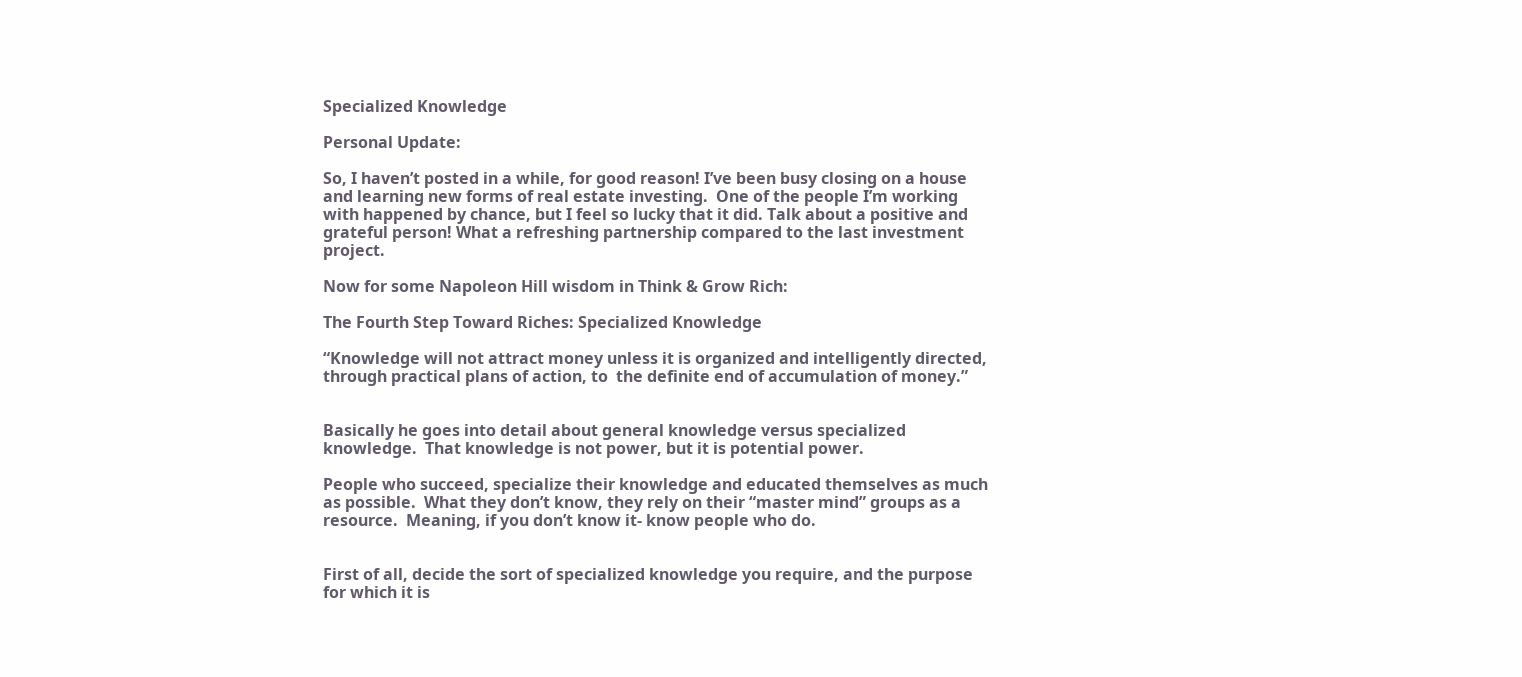Specialized Knowledge

Personal Update:

So, I haven’t posted in a while, for good reason! I’ve been busy closing on a house and learning new forms of real estate investing.  One of the people I’m working with happened by chance, but I feel so lucky that it did. Talk about a positive and grateful person! What a refreshing partnership compared to the last investment project.

Now for some Napoleon Hill wisdom in Think & Grow Rich:

The Fourth Step Toward Riches: Specialized Knowledge

“Knowledge will not attract money unless it is organized and intelligently directed, through practical plans of action, to  the definite end of accumulation of money.”


Basically he goes into detail about general knowledge versus specialized knowledge.  That knowledge is not power, but it is potential power.

People who succeed, specialize their knowledge and educated themselves as much as possible.  What they don’t know, they rely on their “master mind” groups as a resource.  Meaning, if you don’t know it- know people who do.


First of all, decide the sort of specialized knowledge you require, and the purpose for which it is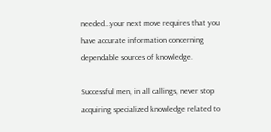needed…your next move requires that you have accurate information concerning dependable sources of knowledge.

Successful men, in all callings, never stop acquiring specialized knowledge related to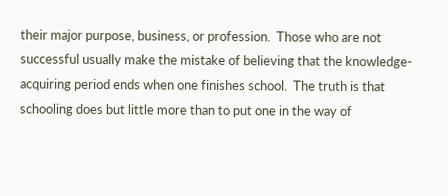their major purpose, business, or profession.  Those who are not successful usually make the mistake of believing that the knowledge-acquiring period ends when one finishes school.  The truth is that schooling does but little more than to put one in the way of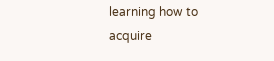learning how to acquire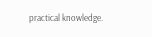practical knowledge.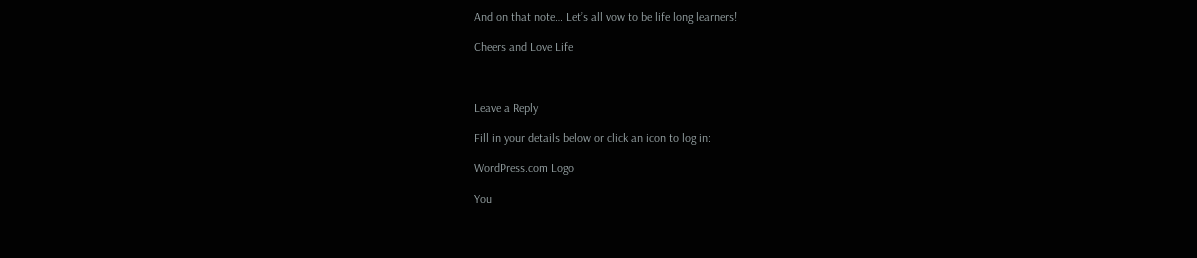And on that note… Let’s all vow to be life long learners!

Cheers and Love Life



Leave a Reply

Fill in your details below or click an icon to log in:

WordPress.com Logo

You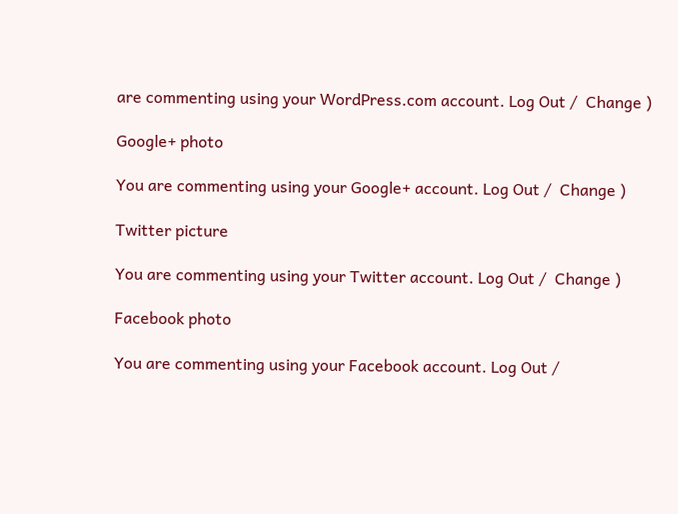are commenting using your WordPress.com account. Log Out /  Change )

Google+ photo

You are commenting using your Google+ account. Log Out /  Change )

Twitter picture

You are commenting using your Twitter account. Log Out /  Change )

Facebook photo

You are commenting using your Facebook account. Log Out /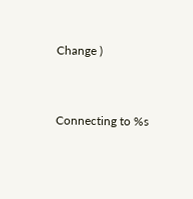Change )


Connecting to %s